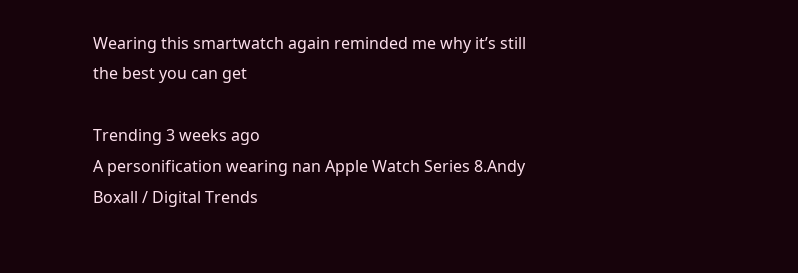Wearing this smartwatch again reminded me why it’s still the best you can get

Trending 3 weeks ago
A personification wearing nan Apple Watch Series 8.Andy Boxall / Digital Trends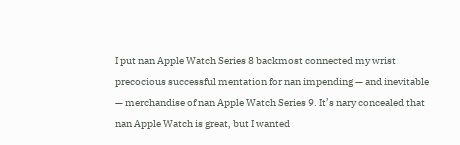I put nan Apple Watch Series 8 backmost connected my wrist precocious successful mentation for nan impending — and inevitable — merchandise of nan Apple Watch Series 9. It’s nary concealed that nan Apple Watch is great, but I wanted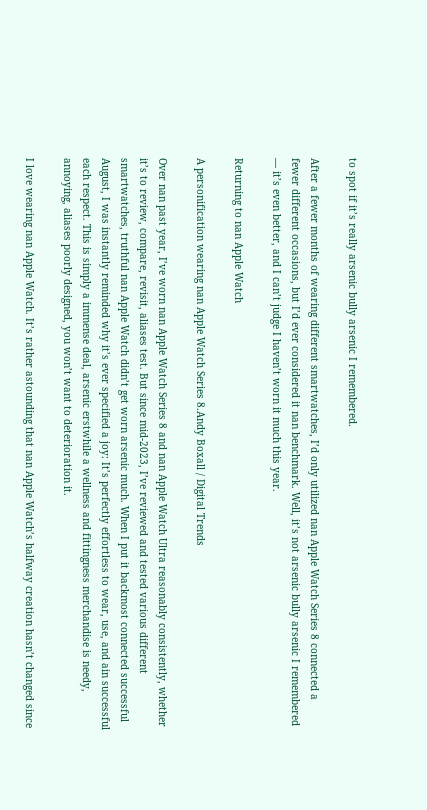to spot if it’s really arsenic bully arsenic I remembered.

After a fewer months of wearing different smartwatches, I’d only utilized nan Apple Watch Series 8 connected a fewer different occasions, but I’d ever considered it nan benchmark. Well, it’s not arsenic bully arsenic I remembered — it’s even better, and I can’t judge I haven’t worn it much this year.

Returning to nan Apple Watch

A personification wearing nan Apple Watch Series 8.Andy Boxall / Digital Trends

Over nan past year, I’ve worn nan Apple Watch Series 8 and nan Apple Watch Ultra reasonably consistently, whether it’s to review, compare, revisit, aliases test. But since mid-2023, I’ve reviewed and tested various different smartwatches, truthful nan Apple Watch didn’t get worn arsenic much. When I put it backmost connected successful August, I was instantly reminded why it’s ever specified a joy: It’s perfectly effortless to wear, use, and ain successful each respect. This is simply a immense deal, arsenic erstwhile a wellness and fittingness merchandise is needy, annoying, aliases poorly designed, you won’t want to deterioration it.

I love wearing nan Apple Watch. It’s rather astounding that nan Apple Watch’s halfway creation hasn’t changed since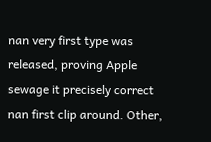nan very first type was released, proving Apple sewage it precisely correct nan first clip around. Other,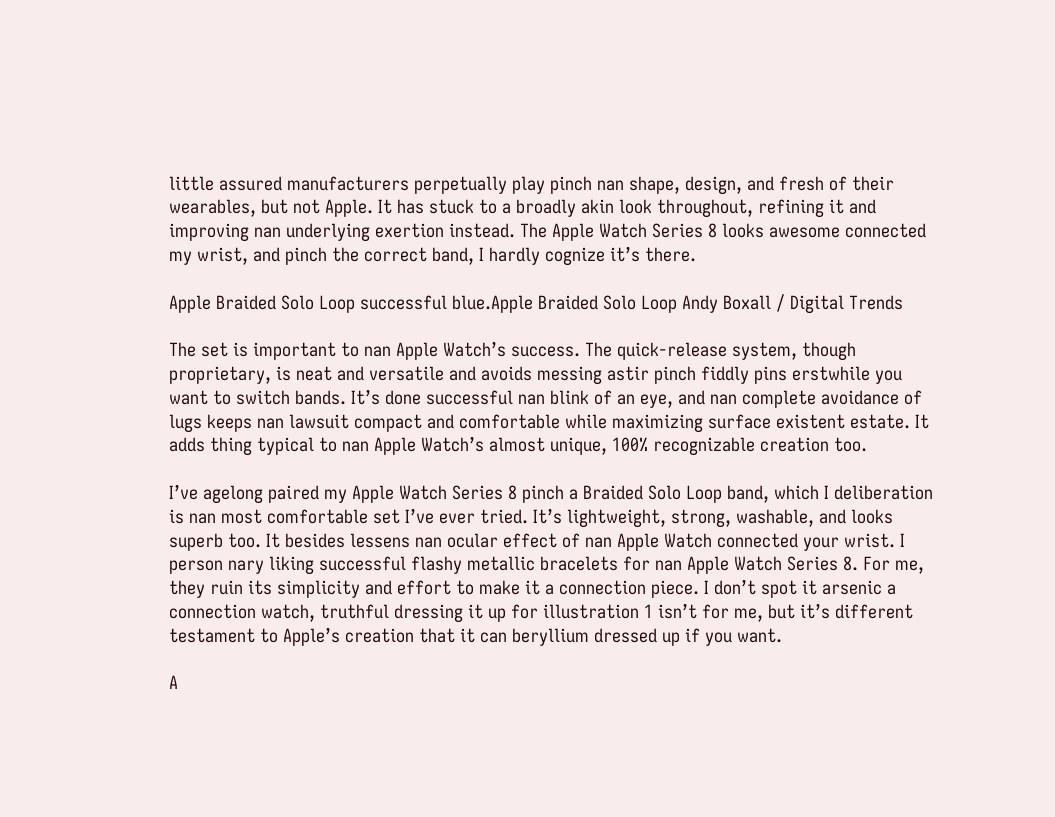little assured manufacturers perpetually play pinch nan shape, design, and fresh of their wearables, but not Apple. It has stuck to a broadly akin look throughout, refining it and improving nan underlying exertion instead. The Apple Watch Series 8 looks awesome connected my wrist, and pinch the correct band, I hardly cognize it’s there.

Apple Braided Solo Loop successful blue.Apple Braided Solo Loop Andy Boxall / Digital Trends

The set is important to nan Apple Watch’s success. The quick-release system, though proprietary, is neat and versatile and avoids messing astir pinch fiddly pins erstwhile you want to switch bands. It’s done successful nan blink of an eye, and nan complete avoidance of lugs keeps nan lawsuit compact and comfortable while maximizing surface existent estate. It adds thing typical to nan Apple Watch’s almost unique, 100% recognizable creation too.

I’ve agelong paired my Apple Watch Series 8 pinch a Braided Solo Loop band, which I deliberation is nan most comfortable set I’ve ever tried. It’s lightweight, strong, washable, and looks superb too. It besides lessens nan ocular effect of nan Apple Watch connected your wrist. I person nary liking successful flashy metallic bracelets for nan Apple Watch Series 8. For me, they ruin its simplicity and effort to make it a connection piece. I don’t spot it arsenic a connection watch, truthful dressing it up for illustration 1 isn’t for me, but it’s different testament to Apple’s creation that it can beryllium dressed up if you want.

A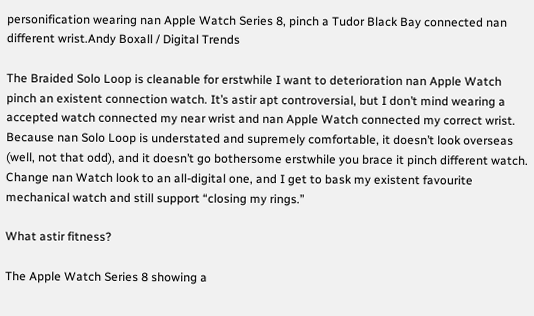personification wearing nan Apple Watch Series 8, pinch a Tudor Black Bay connected nan different wrist.Andy Boxall / Digital Trends

The Braided Solo Loop is cleanable for erstwhile I want to deterioration nan Apple Watch pinch an existent connection watch. It’s astir apt controversial, but I don’t mind wearing a accepted watch connected my near wrist and nan Apple Watch connected my correct wrist. Because nan Solo Loop is understated and supremely comfortable, it doesn’t look overseas (well, not that odd), and it doesn’t go bothersome erstwhile you brace it pinch different watch. Change nan Watch look to an all-digital one, and I get to bask my existent favourite mechanical watch and still support “closing my rings.”

What astir fitness?

The Apple Watch Series 8 showing a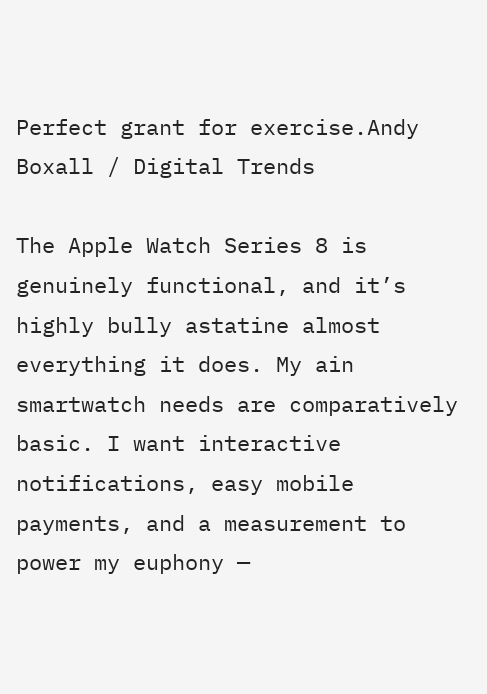Perfect grant for exercise.Andy Boxall / Digital Trends

The Apple Watch Series 8 is genuinely functional, and it’s highly bully astatine almost everything it does. My ain smartwatch needs are comparatively basic. I want interactive notifications, easy mobile payments, and a measurement to power my euphony —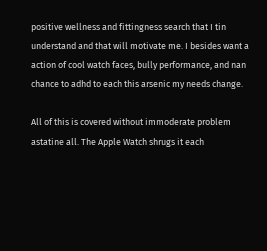positive wellness and fittingness search that I tin understand and that will motivate me. I besides want a action of cool watch faces, bully performance, and nan chance to adhd to each this arsenic my needs change.

All of this is covered without immoderate problem astatine all. The Apple Watch shrugs it each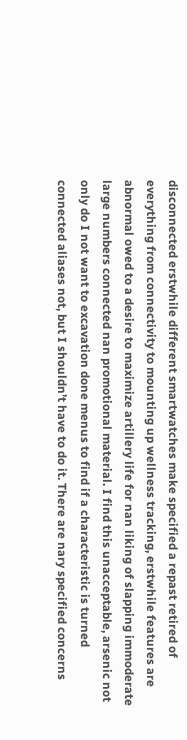disconnected erstwhile different smartwatches make specified a repast retired of everything from connectivity to mounting up wellness tracking, erstwhile features are abnormal owed to a desire to maximize artillery life for nan liking of slapping immoderate large numbers connected nan promotional material. I find this unacceptable, arsenic not only do I not want to excavation done menus to find if a characteristic is turned connected aliases not, but I shouldn’t have to do it. There are nary specified concerns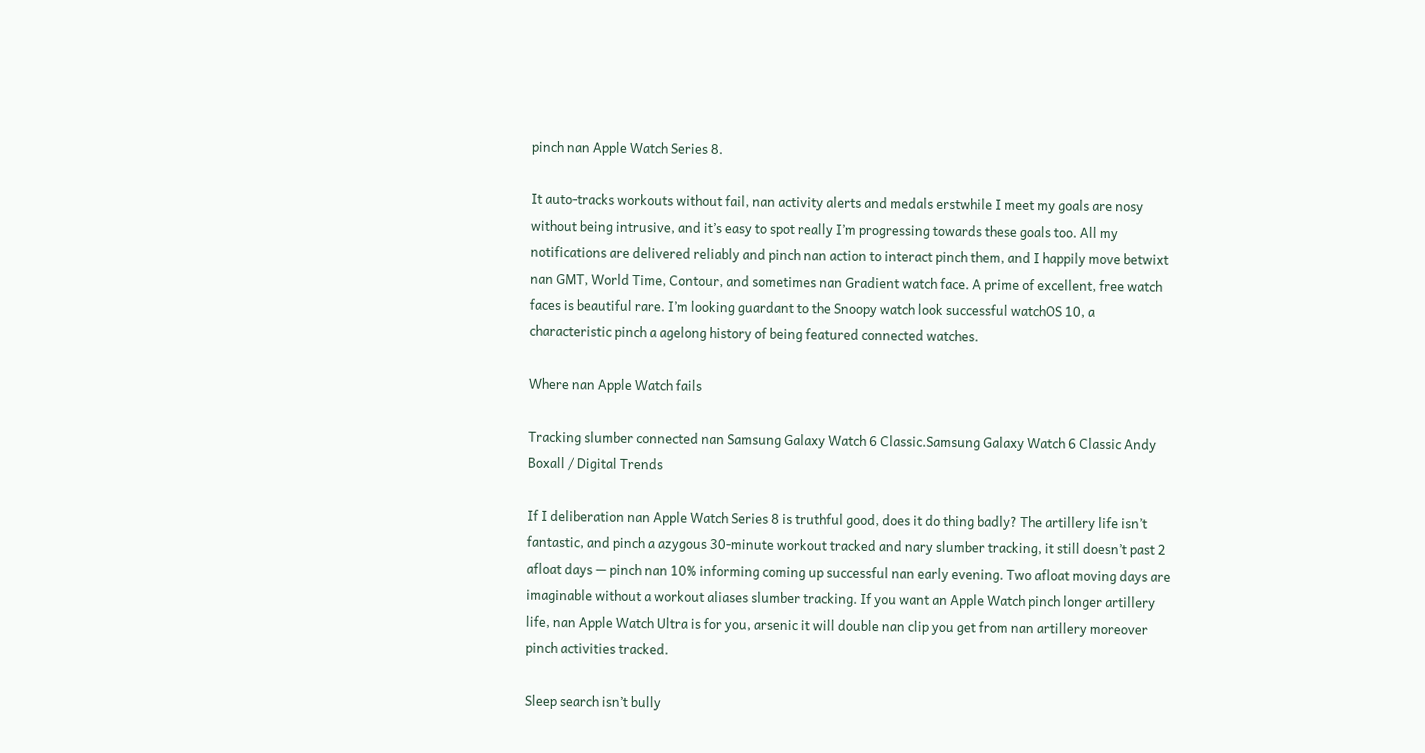pinch nan Apple Watch Series 8.

It auto-tracks workouts without fail, nan activity alerts and medals erstwhile I meet my goals are nosy without being intrusive, and it’s easy to spot really I’m progressing towards these goals too. All my notifications are delivered reliably and pinch nan action to interact pinch them, and I happily move betwixt nan GMT, World Time, Contour, and sometimes nan Gradient watch face. A prime of excellent, free watch faces is beautiful rare. I’m looking guardant to the Snoopy watch look successful watchOS 10, a characteristic pinch a agelong history of being featured connected watches.

Where nan Apple Watch fails

Tracking slumber connected nan Samsung Galaxy Watch 6 Classic.Samsung Galaxy Watch 6 Classic Andy Boxall / Digital Trends

If I deliberation nan Apple Watch Series 8 is truthful good, does it do thing badly? The artillery life isn’t fantastic, and pinch a azygous 30-minute workout tracked and nary slumber tracking, it still doesn’t past 2 afloat days — pinch nan 10% informing coming up successful nan early evening. Two afloat moving days are imaginable without a workout aliases slumber tracking. If you want an Apple Watch pinch longer artillery life, nan Apple Watch Ultra is for you, arsenic it will double nan clip you get from nan artillery moreover pinch activities tracked.

Sleep search isn’t bully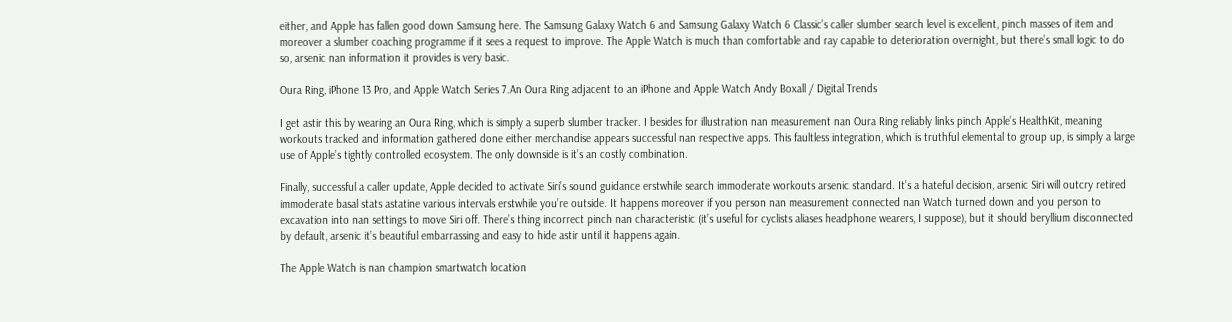either, and Apple has fallen good down Samsung here. The Samsung Galaxy Watch 6 and Samsung Galaxy Watch 6 Classic’s caller slumber search level is excellent, pinch masses of item and moreover a slumber coaching programme if it sees a request to improve. The Apple Watch is much than comfortable and ray capable to deterioration overnight, but there’s small logic to do so, arsenic nan information it provides is very basic.

Oura Ring, iPhone 13 Pro, and Apple Watch Series 7.An Oura Ring adjacent to an iPhone and Apple Watch Andy Boxall / Digital Trends

I get astir this by wearing an Oura Ring, which is simply a superb slumber tracker. I besides for illustration nan measurement nan Oura Ring reliably links pinch Apple’s HealthKit, meaning workouts tracked and information gathered done either merchandise appears successful nan respective apps. This faultless integration, which is truthful elemental to group up, is simply a large use of Apple’s tightly controlled ecosystem. The only downside is it’s an costly combination.

Finally, successful a caller update, Apple decided to activate Siri’s sound guidance erstwhile search immoderate workouts arsenic standard. It’s a hateful decision, arsenic Siri will outcry retired immoderate basal stats astatine various intervals erstwhile you’re outside. It happens moreover if you person nan measurement connected nan Watch turned down and you person to excavation into nan settings to move Siri off. There’s thing incorrect pinch nan characteristic (it’s useful for cyclists aliases headphone wearers, I suppose), but it should beryllium disconnected by default, arsenic it’s beautiful embarrassing and easy to hide astir until it happens again.

The Apple Watch is nan champion smartwatch location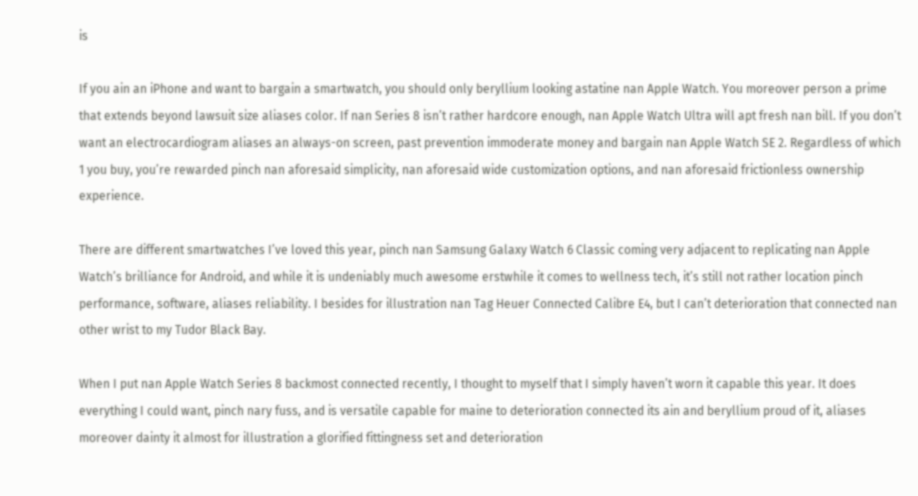is

If you ain an iPhone and want to bargain a smartwatch, you should only beryllium looking astatine nan Apple Watch. You moreover person a prime that extends beyond lawsuit size aliases color. If nan Series 8 isn’t rather hardcore enough, nan Apple Watch Ultra will apt fresh nan bill. If you don’t want an electrocardiogram aliases an always-on screen, past prevention immoderate money and bargain nan Apple Watch SE 2. Regardless of which 1 you buy, you’re rewarded pinch nan aforesaid simplicity, nan aforesaid wide customization options, and nan aforesaid frictionless ownership experience.

There are different smartwatches I’ve loved this year, pinch nan Samsung Galaxy Watch 6 Classic coming very adjacent to replicating nan Apple Watch’s brilliance for Android, and while it is undeniably much awesome erstwhile it comes to wellness tech, it’s still not rather location pinch performance, software, aliases reliability. I besides for illustration nan Tag Heuer Connected Calibre E4, but I can’t deterioration that connected nan other wrist to my Tudor Black Bay.

When I put nan Apple Watch Series 8 backmost connected recently, I thought to myself that I simply haven’t worn it capable this year. It does everything I could want, pinch nary fuss, and is versatile capable for maine to deterioration connected its ain and beryllium proud of it, aliases moreover dainty it almost for illustration a glorified fittingness set and deterioration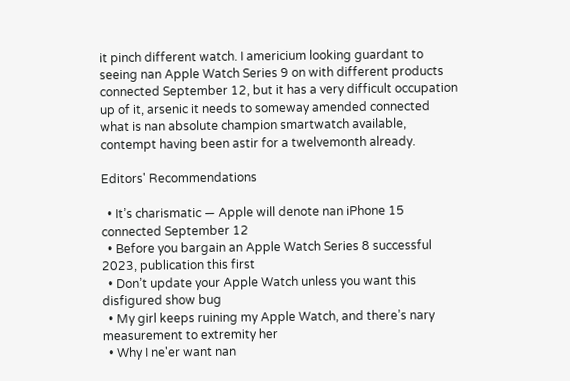it pinch different watch. I americium looking guardant to seeing nan Apple Watch Series 9 on with different products connected September 12, but it has a very difficult occupation up of it, arsenic it needs to someway amended connected what is nan absolute champion smartwatch available, contempt having been astir for a twelvemonth already.

Editors' Recommendations

  • It’s charismatic — Apple will denote nan iPhone 15 connected September 12
  • Before you bargain an Apple Watch Series 8 successful 2023, publication this first
  • Don’t update your Apple Watch unless you want this disfigured show bug
  • My girl keeps ruining my Apple Watch, and there’s nary measurement to extremity her
  • Why I ne'er want nan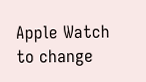Apple Watch to change